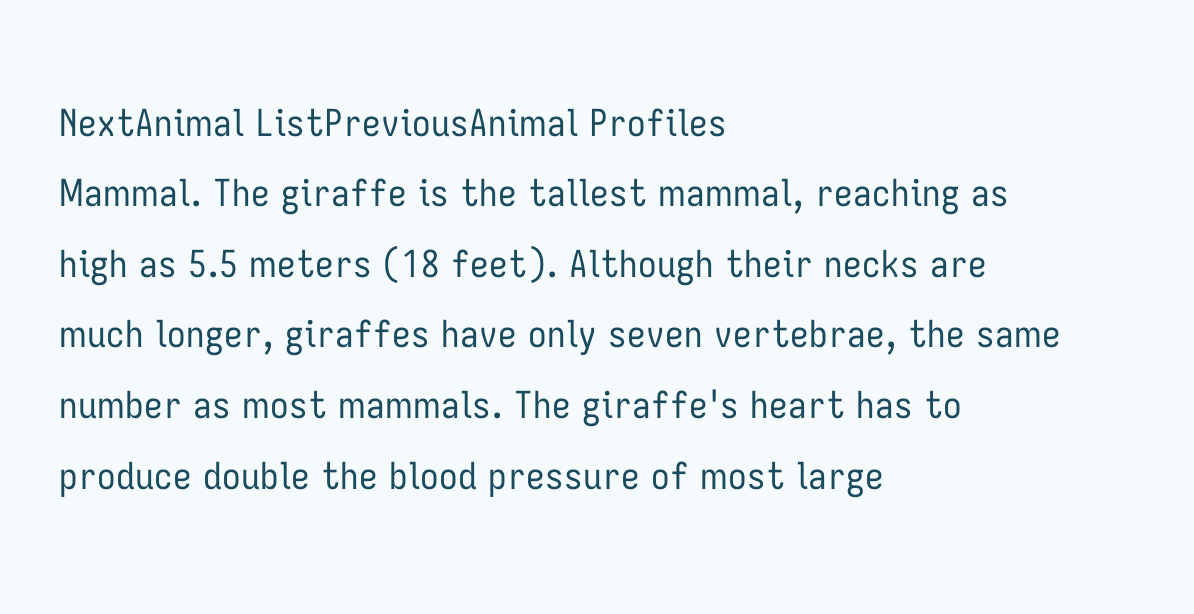NextAnimal ListPreviousAnimal Profiles
Mammal. The giraffe is the tallest mammal, reaching as high as 5.5 meters (18 feet). Although their necks are much longer, giraffes have only seven vertebrae, the same number as most mammals. The giraffe's heart has to produce double the blood pressure of most large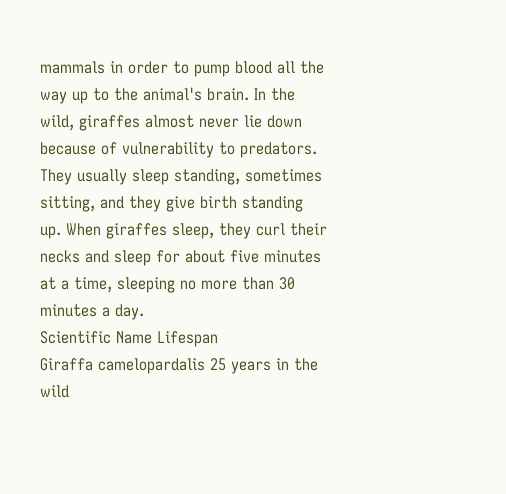mammals in order to pump blood all the way up to the animal's brain. In the wild, giraffes almost never lie down because of vulnerability to predators. They usually sleep standing, sometimes sitting, and they give birth standing up. When giraffes sleep, they curl their necks and sleep for about five minutes at a time, sleeping no more than 30 minutes a day.
Scientific Name Lifespan
Giraffa camelopardalis 25 years in the wild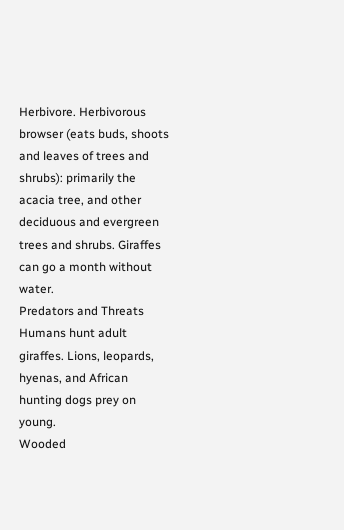Herbivore. Herbivorous browser (eats buds, shoots and leaves of trees and shrubs): primarily the acacia tree, and other deciduous and evergreen trees and shrubs. Giraffes can go a month without water.
Predators and Threats
Humans hunt adult giraffes. Lions, leopards, hyenas, and African hunting dogs prey on young.
Wooded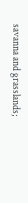savanna and grasslands;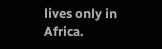lives only in Africa.